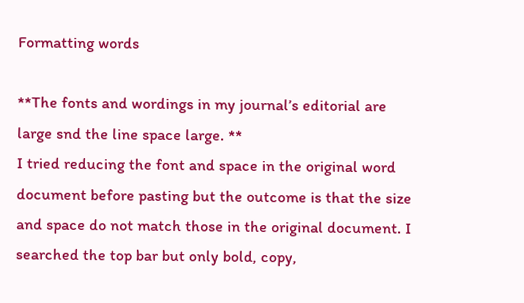Formatting words

**The fonts and wordings in my journal’s editorial are large snd the line space large. **
I tried reducing the font and space in the original word document before pasting but the outcome is that the size and space do not match those in the original document. I searched the top bar but only bold, copy,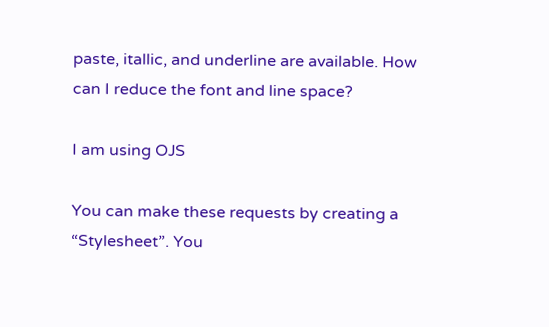paste, itallic, and underline are available. How can I reduce the font and line space?

I am using OJS

You can make these requests by creating a “Stylesheet”. You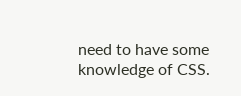need to have some knowledge of CSS.